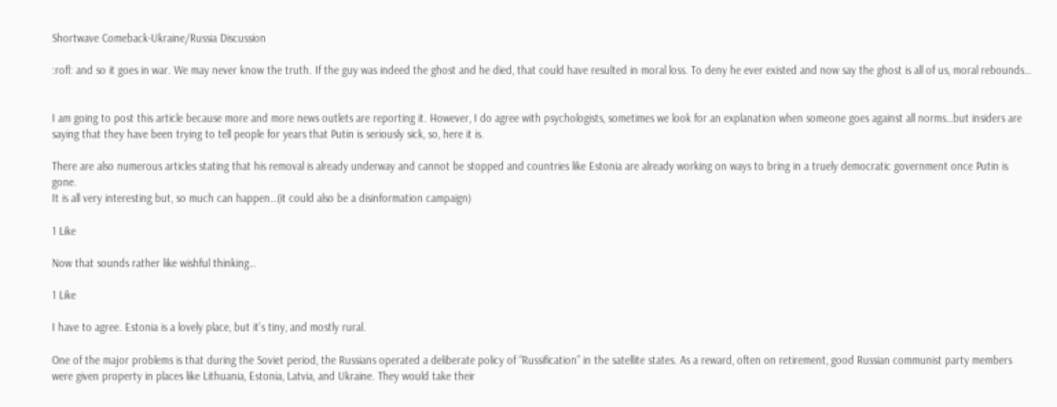Shortwave Comeback-Ukraine/Russia Discussion

:rofl: and so it goes in war. We may never know the truth. If the guy was indeed the ghost and he died, that could have resulted in moral loss. To deny he ever existed and now say the ghost is all of us, moral rebounds…


I am going to post this article because more and more news outlets are reporting it. However, I do agree with psychologists, sometimes we look for an explanation when someone goes against all norms…but insiders are saying that they have been trying to tell people for years that Putin is seriously sick, so, here it is.

There are also numerous articles stating that his removal is already underway and cannot be stopped and countries like Estonia are already working on ways to bring in a truely democratic government once Putin is gone.
It is all very interesting but, so much can happen…(it could also be a disinformation campaign)

1 Like

Now that sounds rather like wishful thinking…

1 Like

I have to agree. Estonia is a lovely place, but it’s tiny, and mostly rural.

One of the major problems is that during the Soviet period, the Russians operated a deliberate policy of “Russification” in the satellite states. As a reward, often on retirement, good Russian communist party members were given property in places like Lithuania, Estonia, Latvia, and Ukraine. They would take their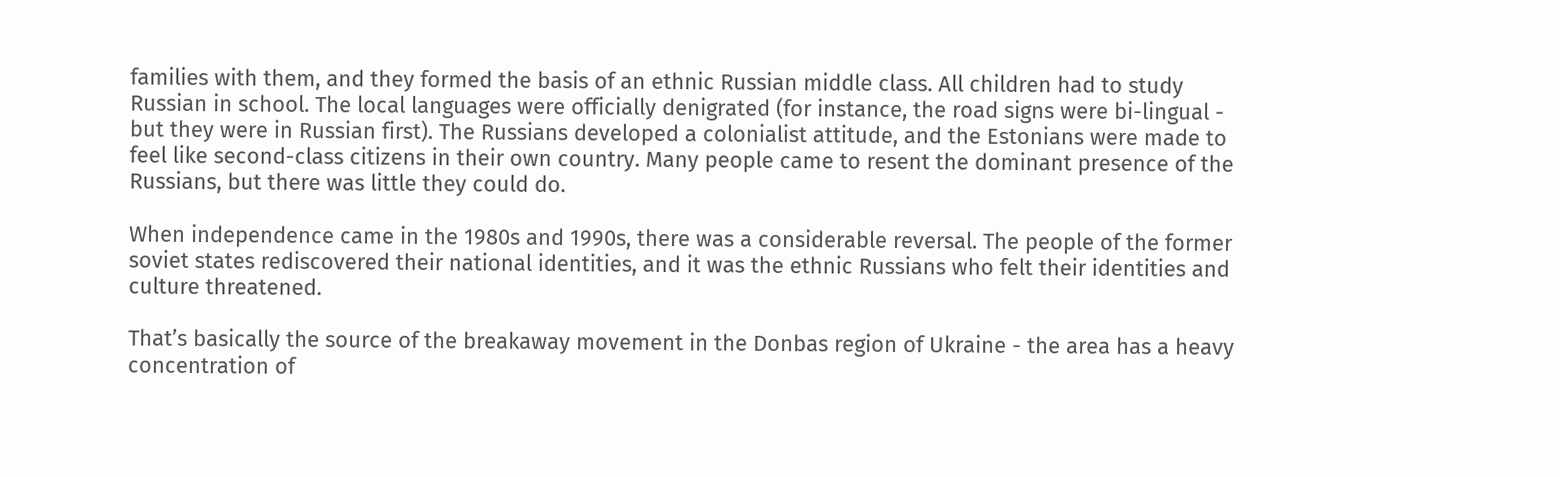families with them, and they formed the basis of an ethnic Russian middle class. All children had to study Russian in school. The local languages were officially denigrated (for instance, the road signs were bi-lingual - but they were in Russian first). The Russians developed a colonialist attitude, and the Estonians were made to feel like second-class citizens in their own country. Many people came to resent the dominant presence of the Russians, but there was little they could do.

When independence came in the 1980s and 1990s, there was a considerable reversal. The people of the former soviet states rediscovered their national identities, and it was the ethnic Russians who felt their identities and culture threatened.

That’s basically the source of the breakaway movement in the Donbas region of Ukraine - the area has a heavy concentration of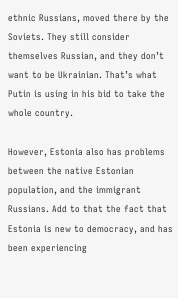ethnic Russians, moved there by the Soviets. They still consider themselves Russian, and they don’t want to be Ukrainian. That’s what Putin is using in his bid to take the whole country.

However, Estonia also has problems between the native Estonian population, and the immigrant Russians. Add to that the fact that Estonia is new to democracy, and has been experiencing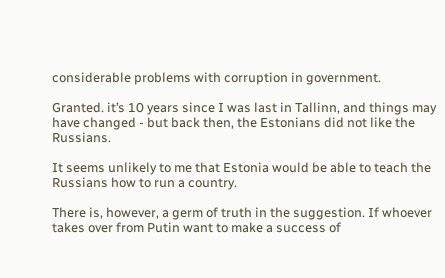considerable problems with corruption in government.

Granted. it’s 10 years since I was last in Tallinn, and things may have changed - but back then, the Estonians did not like the Russians.

It seems unlikely to me that Estonia would be able to teach the Russians how to run a country.

There is, however, a germ of truth in the suggestion. If whoever takes over from Putin want to make a success of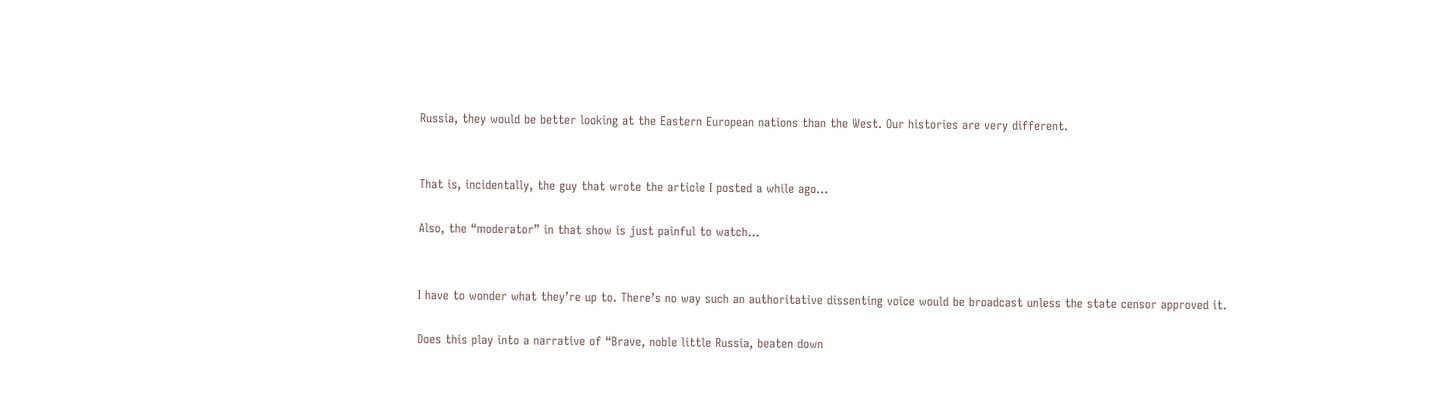Russia, they would be better looking at the Eastern European nations than the West. Our histories are very different.


That is, incidentally, the guy that wrote the article I posted a while ago…

Also, the “moderator” in that show is just painful to watch…


I have to wonder what they’re up to. There’s no way such an authoritative dissenting voice would be broadcast unless the state censor approved it.

Does this play into a narrative of “Brave, noble little Russia, beaten down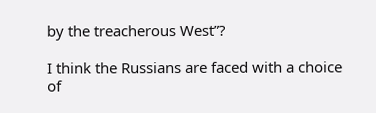by the treacherous West”?

I think the Russians are faced with a choice of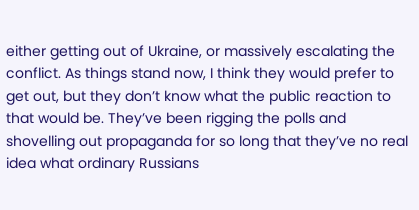either getting out of Ukraine, or massively escalating the conflict. As things stand now, I think they would prefer to get out, but they don’t know what the public reaction to that would be. They’ve been rigging the polls and shovelling out propaganda for so long that they’ve no real idea what ordinary Russians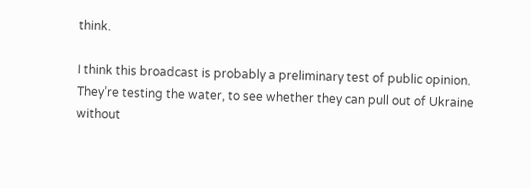think.

I think this broadcast is probably a preliminary test of public opinion. They’re testing the water, to see whether they can pull out of Ukraine without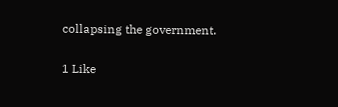collapsing the government.

1 Like